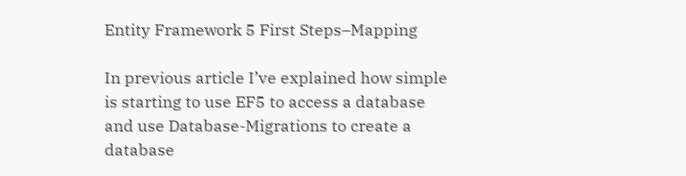Entity Framework 5 First Steps–Mapping

In previous article I’ve explained how simple is starting to use EF5 to access a database and use Database-Migrations to create a database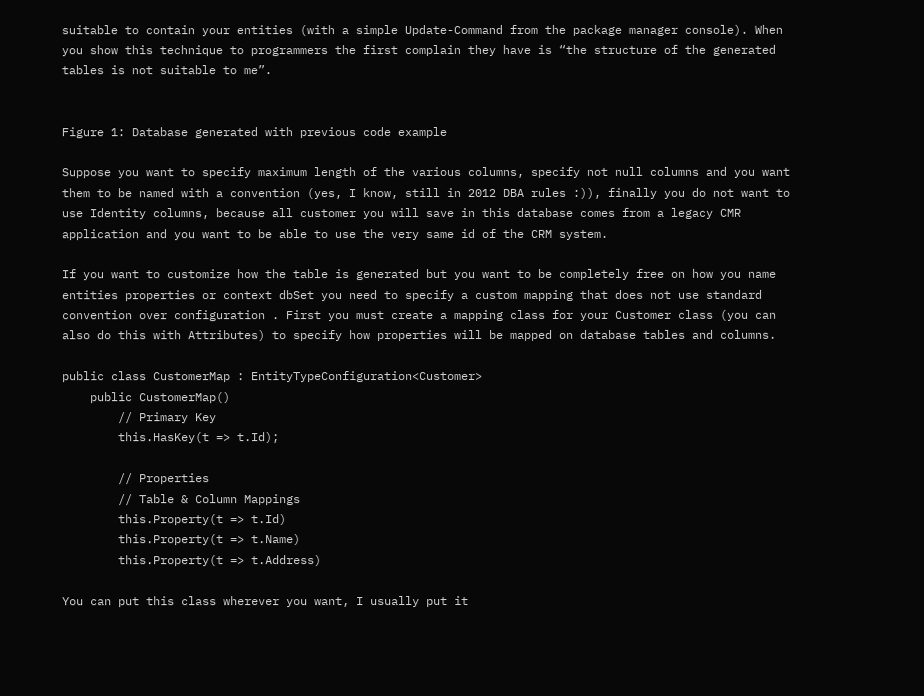suitable to contain your entities (with a simple Update-Command from the package manager console). When you show this technique to programmers the first complain they have is “the structure of the generated tables is not suitable to me”.


Figure 1: Database generated with previous code example

Suppose you want to specify maximum length of the various columns, specify not null columns and you want them to be named with a convention (yes, I know, still in 2012 DBA rules :)), finally you do not want to use Identity columns, because all customer you will save in this database comes from a legacy CMR application and you want to be able to use the very same id of the CRM system.

If you want to customize how the table is generated but you want to be completely free on how you name entities properties or context dbSet you need to specify a custom mapping that does not use standard convention over configuration . First you must create a mapping class for your Customer class (you can also do this with Attributes) to specify how properties will be mapped on database tables and columns.

public class CustomerMap : EntityTypeConfiguration<Customer>
    public CustomerMap()
        // Primary Key
        this.HasKey(t => t.Id);

        // Properties
        // Table & Column Mappings
        this.Property(t => t.Id)
        this.Property(t => t.Name)
        this.Property(t => t.Address)

You can put this class wherever you want, I usually put it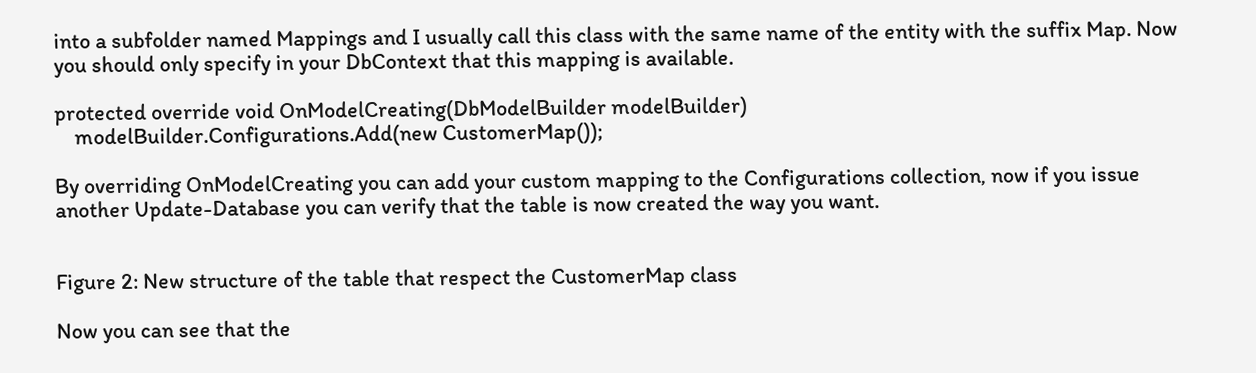into a subfolder named Mappings and I usually call this class with the same name of the entity with the suffix Map. Now you should only specify in your DbContext that this mapping is available.

protected override void OnModelCreating(DbModelBuilder modelBuilder)
    modelBuilder.Configurations.Add(new CustomerMap());

By overriding OnModelCreating you can add your custom mapping to the Configurations collection, now if you issue another Update-Database you can verify that the table is now created the way you want.


Figure 2: New structure of the table that respect the CustomerMap class

Now you can see that the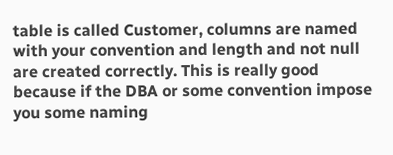table is called Customer, columns are named with your convention and length and not null are created correctly. This is really good because if the DBA or some convention impose you some naming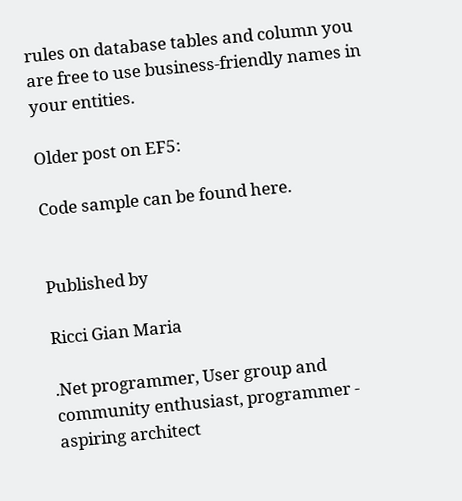rules on database tables and column you are free to use business-friendly names in your entities.

Older post on EF5:

Code sample can be found here.


Published by

Ricci Gian Maria

.Net programmer, User group and community enthusiast, programmer - aspiring architect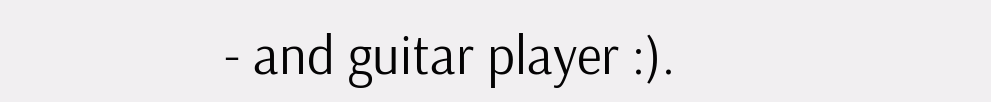- and guitar player :).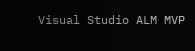Visual Studio ALM MVP